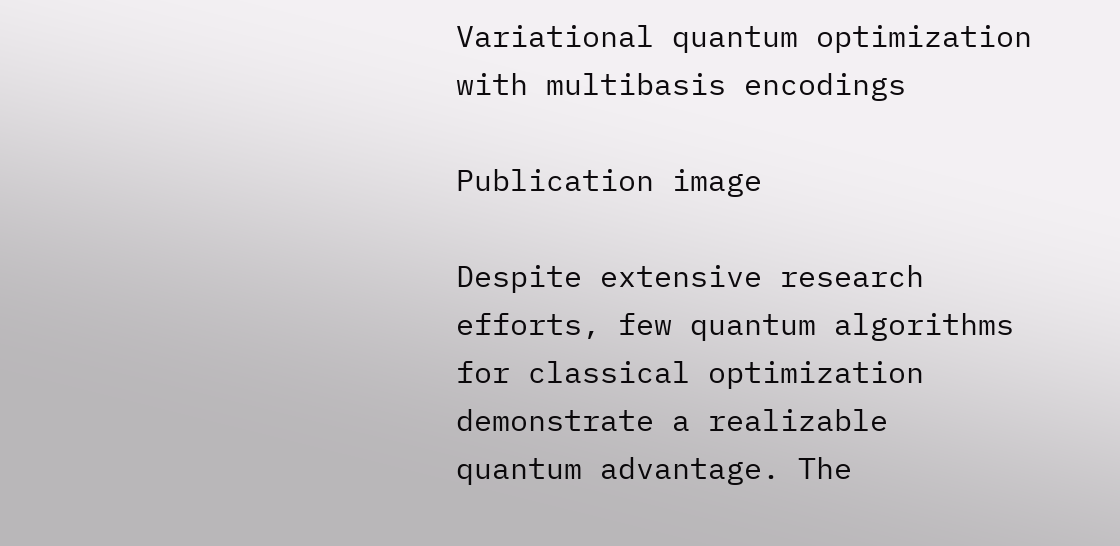Variational quantum optimization with multibasis encodings

Publication image

Despite extensive research efforts, few quantum algorithms for classical optimization demonstrate a realizable
quantum advantage. The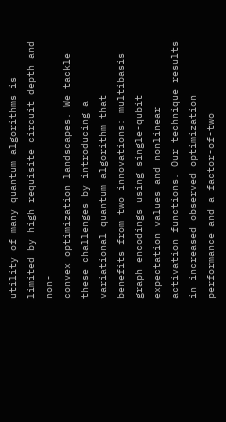utility of many quantum algorithms is limited by high requisite circuit depth and non-
convex optimization landscapes. We tackle these challenges by introducing a variational quantum algorithm that
benefits from two innovations: multibasis graph encodings using single-qubit expectation values and nonlinear
activation functions. Our technique results in increased observed optimization performance and a factor-of-two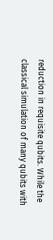reduction in requisite qubits. While the classical simulation of many qubits with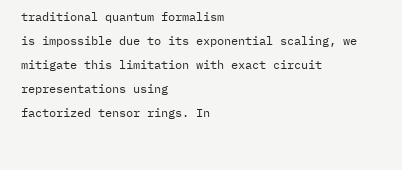traditional quantum formalism
is impossible due to its exponential scaling, we mitigate this limitation with exact circuit representations using
factorized tensor rings. In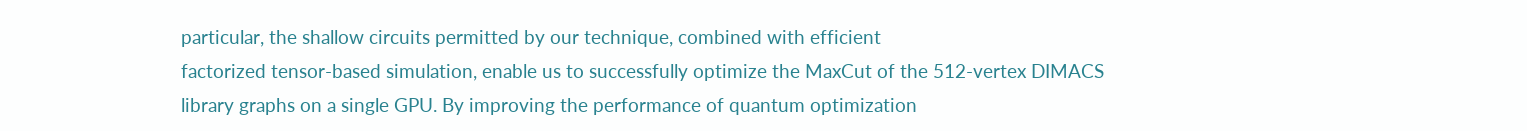particular, the shallow circuits permitted by our technique, combined with efficient
factorized tensor-based simulation, enable us to successfully optimize the MaxCut of the 512-vertex DIMACS
library graphs on a single GPU. By improving the performance of quantum optimization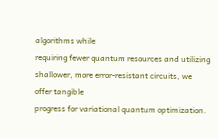algorithms while
requiring fewer quantum resources and utilizing shallower, more error-resistant circuits, we offer tangible
progress for variational quantum optimization.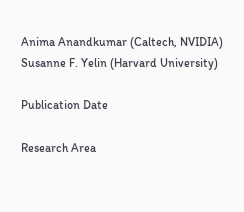Anima Anandkumar (Caltech, NVIDIA)
Susanne F. Yelin (Harvard University)

Publication Date

Research Area